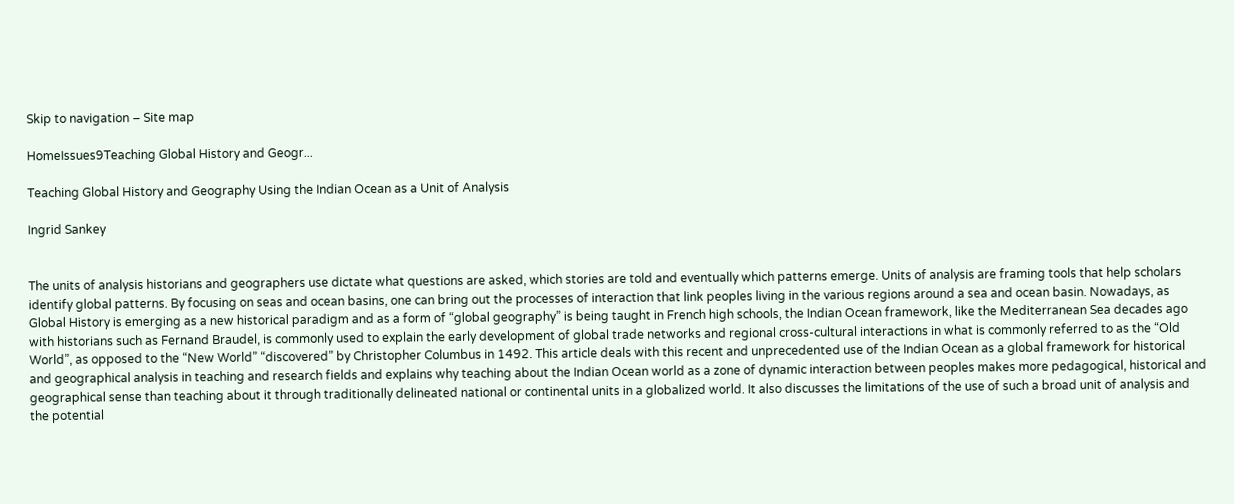Skip to navigation – Site map

HomeIssues9Teaching Global History and Geogr...

Teaching Global History and Geography Using the Indian Ocean as a Unit of Analysis

Ingrid Sankey


The units of analysis historians and geographers use dictate what questions are asked, which stories are told and eventually which patterns emerge. Units of analysis are framing tools that help scholars identify global patterns. By focusing on seas and ocean basins, one can bring out the processes of interaction that link peoples living in the various regions around a sea and ocean basin. Nowadays, as Global History is emerging as a new historical paradigm and as a form of “global geography” is being taught in French high schools, the Indian Ocean framework, like the Mediterranean Sea decades ago with historians such as Fernand Braudel, is commonly used to explain the early development of global trade networks and regional cross-cultural interactions in what is commonly referred to as the “Old World”, as opposed to the “New World” “discovered” by Christopher Columbus in 1492. This article deals with this recent and unprecedented use of the Indian Ocean as a global framework for historical and geographical analysis in teaching and research fields and explains why teaching about the Indian Ocean world as a zone of dynamic interaction between peoples makes more pedagogical, historical and geographical sense than teaching about it through traditionally delineated national or continental units in a globalized world. It also discusses the limitations of the use of such a broad unit of analysis and the potential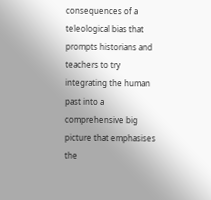consequences of a teleological bias that prompts historians and teachers to try integrating the human past into a comprehensive big picture that emphasises the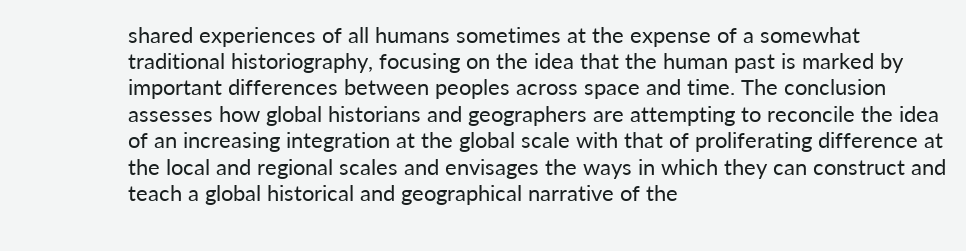shared experiences of all humans sometimes at the expense of a somewhat traditional historiography, focusing on the idea that the human past is marked by important differences between peoples across space and time. The conclusion assesses how global historians and geographers are attempting to reconcile the idea of an increasing integration at the global scale with that of proliferating difference at the local and regional scales and envisages the ways in which they can construct and teach a global historical and geographical narrative of the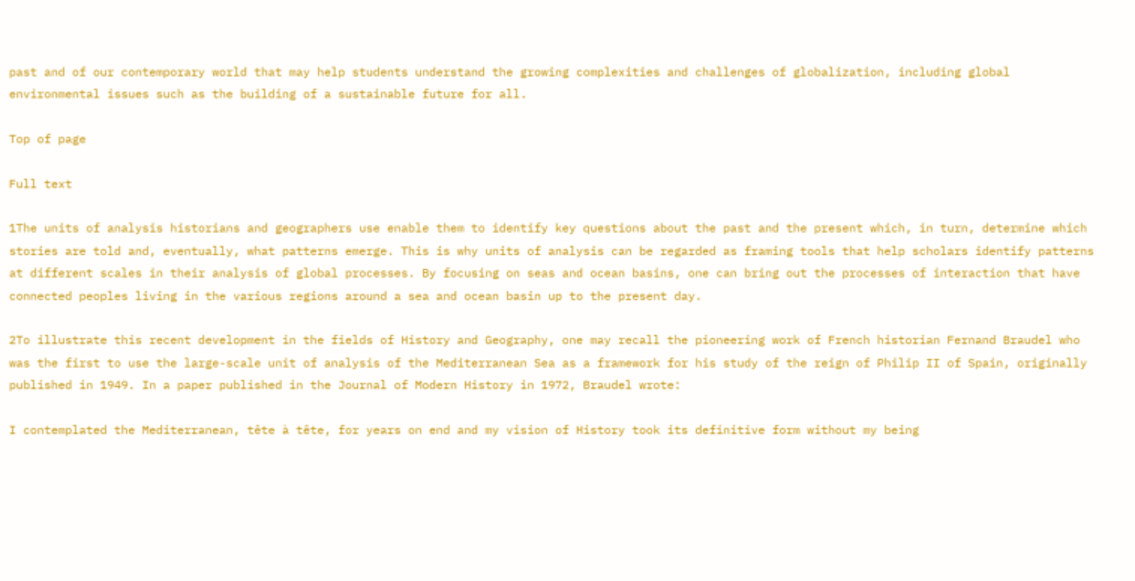past and of our contemporary world that may help students understand the growing complexities and challenges of globalization, including global environmental issues such as the building of a sustainable future for all.

Top of page

Full text

1The units of analysis historians and geographers use enable them to identify key questions about the past and the present which, in turn, determine which stories are told and, eventually, what patterns emerge. This is why units of analysis can be regarded as framing tools that help scholars identify patterns at different scales in their analysis of global processes. By focusing on seas and ocean basins, one can bring out the processes of interaction that have connected peoples living in the various regions around a sea and ocean basin up to the present day.

2To illustrate this recent development in the fields of History and Geography, one may recall the pioneering work of French historian Fernand Braudel who was the first to use the large-scale unit of analysis of the Mediterranean Sea as a framework for his study of the reign of Philip II of Spain, originally published in 1949. In a paper published in the Journal of Modern History in 1972, Braudel wrote:

I contemplated the Mediterranean, tête à tête, for years on end and my vision of History took its definitive form without my being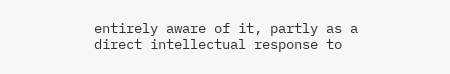entirely aware of it, partly as a direct intellectual response to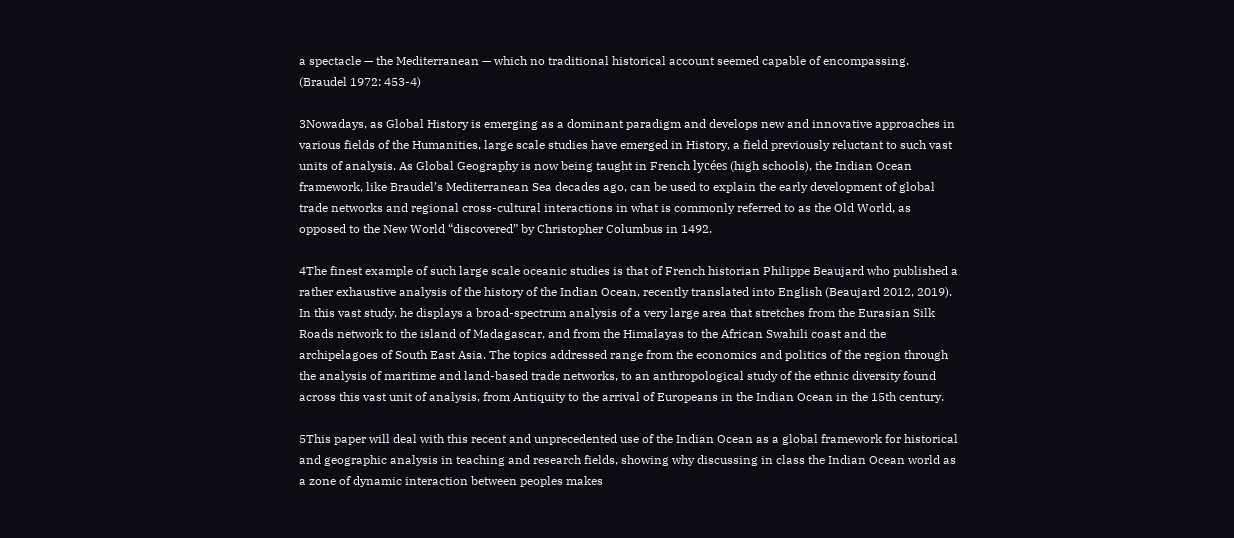a spectacle — the Mediterranean — which no traditional historical account seemed capable of encompassing. (Braudel 1972: 453-4)

3Nowadays, as Global History is emerging as a dominant paradigm and develops new and innovative approaches in various fields of the Humanities, large scale studies have emerged in History, a field previously reluctant to such vast units of analysis. As Global Geography is now being taught in French lycées (high schools), the Indian Ocean framework, like Braudel’s Mediterranean Sea decades ago, can be used to explain the early development of global trade networks and regional cross-cultural interactions in what is commonly referred to as the Old World, as opposed to the New World “discovered” by Christopher Columbus in 1492.

4The finest example of such large scale oceanic studies is that of French historian Philippe Beaujard who published a rather exhaustive analysis of the history of the Indian Ocean, recently translated into English (Beaujard 2012, 2019). In this vast study, he displays a broad-spectrum analysis of a very large area that stretches from the Eurasian Silk Roads network to the island of Madagascar, and from the Himalayas to the African Swahili coast and the archipelagoes of South East Asia. The topics addressed range from the economics and politics of the region through the analysis of maritime and land-based trade networks, to an anthropological study of the ethnic diversity found across this vast unit of analysis, from Antiquity to the arrival of Europeans in the Indian Ocean in the 15th century.

5This paper will deal with this recent and unprecedented use of the Indian Ocean as a global framework for historical and geographic analysis in teaching and research fields, showing why discussing in class the Indian Ocean world as a zone of dynamic interaction between peoples makes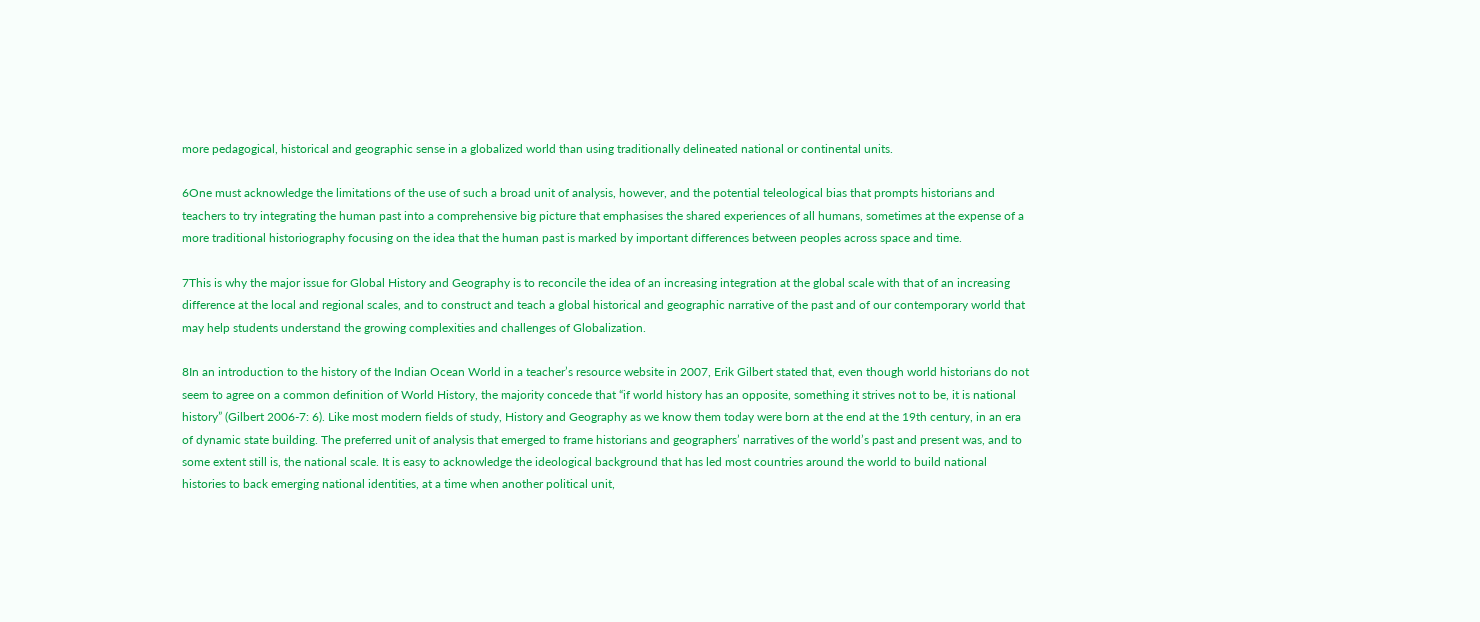more pedagogical, historical and geographic sense in a globalized world than using traditionally delineated national or continental units.

6One must acknowledge the limitations of the use of such a broad unit of analysis, however, and the potential teleological bias that prompts historians and teachers to try integrating the human past into a comprehensive big picture that emphasises the shared experiences of all humans, sometimes at the expense of a more traditional historiography focusing on the idea that the human past is marked by important differences between peoples across space and time.

7This is why the major issue for Global History and Geography is to reconcile the idea of an increasing integration at the global scale with that of an increasing difference at the local and regional scales, and to construct and teach a global historical and geographic narrative of the past and of our contemporary world that may help students understand the growing complexities and challenges of Globalization.

8In an introduction to the history of the Indian Ocean World in a teacher’s resource website in 2007, Erik Gilbert stated that, even though world historians do not seem to agree on a common definition of World History, the majority concede that “if world history has an opposite, something it strives not to be, it is national history” (Gilbert 2006-7: 6). Like most modern fields of study, History and Geography as we know them today were born at the end at the 19th century, in an era of dynamic state building. The preferred unit of analysis that emerged to frame historians and geographers’ narratives of the world’s past and present was, and to some extent still is, the national scale. It is easy to acknowledge the ideological background that has led most countries around the world to build national histories to back emerging national identities, at a time when another political unit,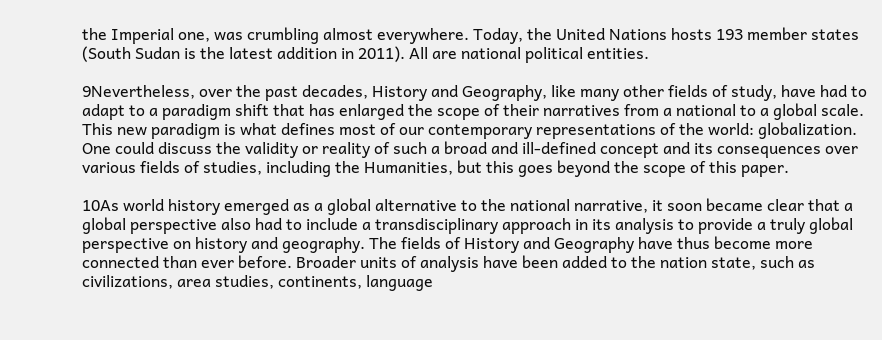the Imperial one, was crumbling almost everywhere. Today, the United Nations hosts 193 member states (South Sudan is the latest addition in 2011). All are national political entities.

9Nevertheless, over the past decades, History and Geography, like many other fields of study, have had to adapt to a paradigm shift that has enlarged the scope of their narratives from a national to a global scale. This new paradigm is what defines most of our contemporary representations of the world: globalization. One could discuss the validity or reality of such a broad and ill-defined concept and its consequences over various fields of studies, including the Humanities, but this goes beyond the scope of this paper.

10As world history emerged as a global alternative to the national narrative, it soon became clear that a global perspective also had to include a transdisciplinary approach in its analysis to provide a truly global perspective on history and geography. The fields of History and Geography have thus become more connected than ever before. Broader units of analysis have been added to the nation state, such as civilizations, area studies, continents, language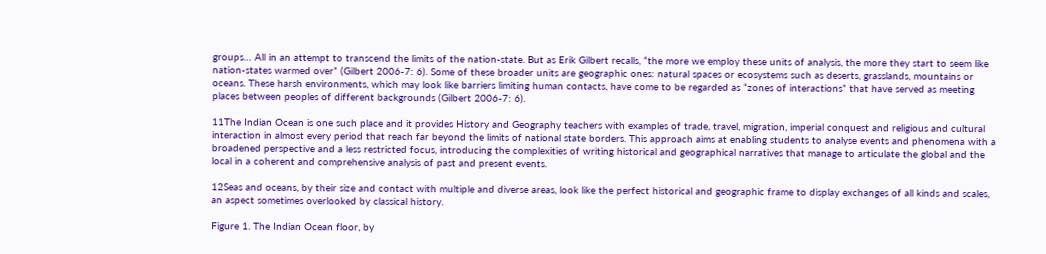groups… All in an attempt to transcend the limits of the nation-state. But as Erik Gilbert recalls, “the more we employ these units of analysis, the more they start to seem like nation-states warmed over” (Gilbert 2006-7: 6). Some of these broader units are geographic ones: natural spaces or ecosystems such as deserts, grasslands, mountains or oceans. These harsh environments, which may look like barriers limiting human contacts, have come to be regarded as “zones of interactions” that have served as meeting places between peoples of different backgrounds (Gilbert 2006-7: 6).

11The Indian Ocean is one such place and it provides History and Geography teachers with examples of trade, travel, migration, imperial conquest and religious and cultural interaction in almost every period that reach far beyond the limits of national state borders. This approach aims at enabling students to analyse events and phenomena with a broadened perspective and a less restricted focus, introducing the complexities of writing historical and geographical narratives that manage to articulate the global and the local in a coherent and comprehensive analysis of past and present events.

12Seas and oceans, by their size and contact with multiple and diverse areas, look like the perfect historical and geographic frame to display exchanges of all kinds and scales, an aspect sometimes overlooked by classical history.

Figure 1. The Indian Ocean floor, by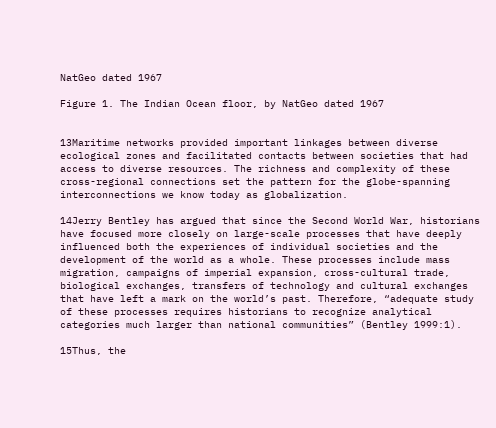NatGeo dated 1967

Figure 1. The Indian Ocean floor, by NatGeo dated 1967


13Maritime networks provided important linkages between diverse ecological zones and facilitated contacts between societies that had access to diverse resources. The richness and complexity of these cross-regional connections set the pattern for the globe-spanning interconnections we know today as globalization.

14Jerry Bentley has argued that since the Second World War, historians have focused more closely on large-scale processes that have deeply influenced both the experiences of individual societies and the development of the world as a whole. These processes include mass migration, campaigns of imperial expansion, cross-cultural trade, biological exchanges, transfers of technology and cultural exchanges that have left a mark on the world’s past. Therefore, “adequate study of these processes requires historians to recognize analytical categories much larger than national communities” (Bentley 1999:1).

15Thus, the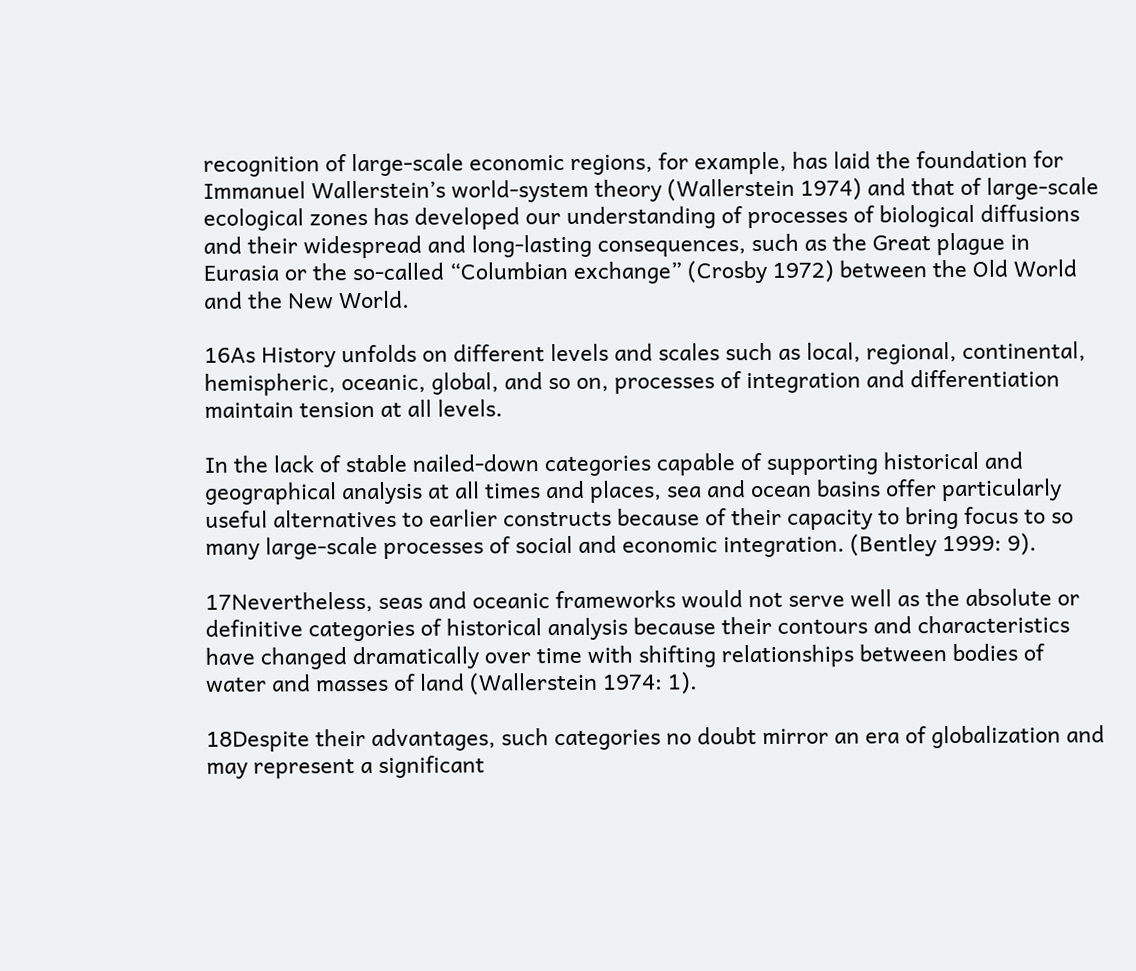recognition of large-scale economic regions, for example, has laid the foundation for Immanuel Wallerstein’s world-system theory (Wallerstein 1974) and that of large-scale ecological zones has developed our understanding of processes of biological diffusions and their widespread and long-lasting consequences, such as the Great plague in Eurasia or the so-called “Columbian exchange” (Crosby 1972) between the Old World and the New World.

16As History unfolds on different levels and scales such as local, regional, continental, hemispheric, oceanic, global, and so on, processes of integration and differentiation maintain tension at all levels.

In the lack of stable nailed-down categories capable of supporting historical and geographical analysis at all times and places, sea and ocean basins offer particularly useful alternatives to earlier constructs because of their capacity to bring focus to so many large-scale processes of social and economic integration. (Bentley 1999: 9).

17Nevertheless, seas and oceanic frameworks would not serve well as the absolute or definitive categories of historical analysis because their contours and characteristics have changed dramatically over time with shifting relationships between bodies of water and masses of land (Wallerstein 1974: 1).

18Despite their advantages, such categories no doubt mirror an era of globalization and may represent a significant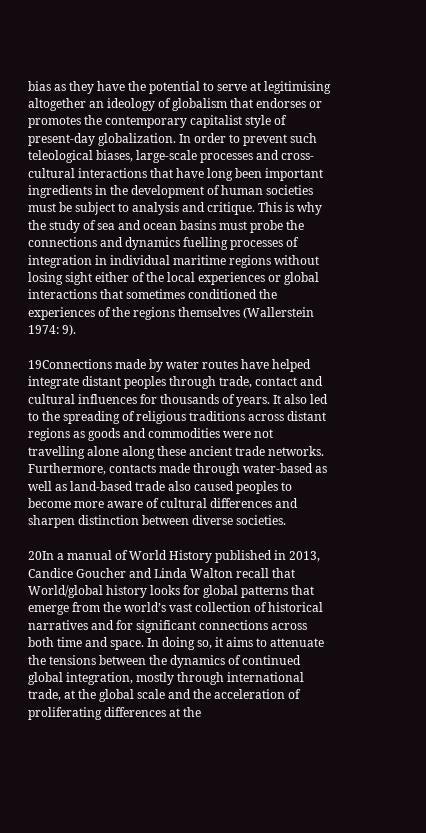bias as they have the potential to serve at legitimising altogether an ideology of globalism that endorses or promotes the contemporary capitalist style of present-day globalization. In order to prevent such teleological biases, large-scale processes and cross-cultural interactions that have long been important ingredients in the development of human societies must be subject to analysis and critique. This is why the study of sea and ocean basins must probe the connections and dynamics fuelling processes of integration in individual maritime regions without losing sight either of the local experiences or global interactions that sometimes conditioned the experiences of the regions themselves (Wallerstein 1974: 9).

19Connections made by water routes have helped integrate distant peoples through trade, contact and cultural influences for thousands of years. It also led to the spreading of religious traditions across distant regions as goods and commodities were not travelling alone along these ancient trade networks. Furthermore, contacts made through water-based as well as land-based trade also caused peoples to become more aware of cultural differences and sharpen distinction between diverse societies.

20In a manual of World History published in 2013, Candice Goucher and Linda Walton recall that World/global history looks for global patterns that emerge from the world’s vast collection of historical narratives and for significant connections across both time and space. In doing so, it aims to attenuate the tensions between the dynamics of continued global integration, mostly through international trade, at the global scale and the acceleration of proliferating differences at the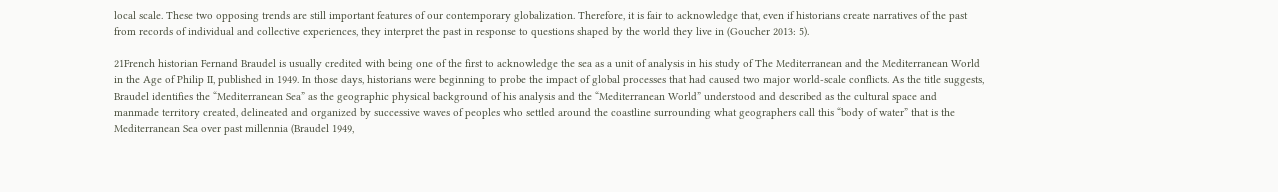local scale. These two opposing trends are still important features of our contemporary globalization. Therefore, it is fair to acknowledge that, even if historians create narratives of the past from records of individual and collective experiences, they interpret the past in response to questions shaped by the world they live in (Goucher 2013: 5).

21French historian Fernand Braudel is usually credited with being one of the first to acknowledge the sea as a unit of analysis in his study of The Mediterranean and the Mediterranean World in the Age of Philip II, published in 1949. In those days, historians were beginning to probe the impact of global processes that had caused two major world-scale conflicts. As the title suggests, Braudel identifies the “Mediterranean Sea” as the geographic physical background of his analysis and the “Mediterranean World” understood and described as the cultural space and manmade territory created, delineated and organized by successive waves of peoples who settled around the coastline surrounding what geographers call this “body of water” that is the Mediterranean Sea over past millennia (Braudel 1949,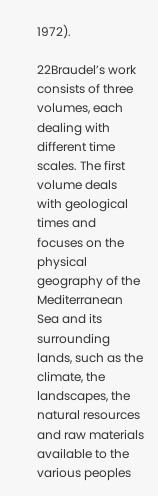1972).

22Braudel’s work consists of three volumes, each dealing with different time scales. The first volume deals with geological times and focuses on the physical geography of the Mediterranean Sea and its surrounding lands, such as the climate, the landscapes, the natural resources and raw materials available to the various peoples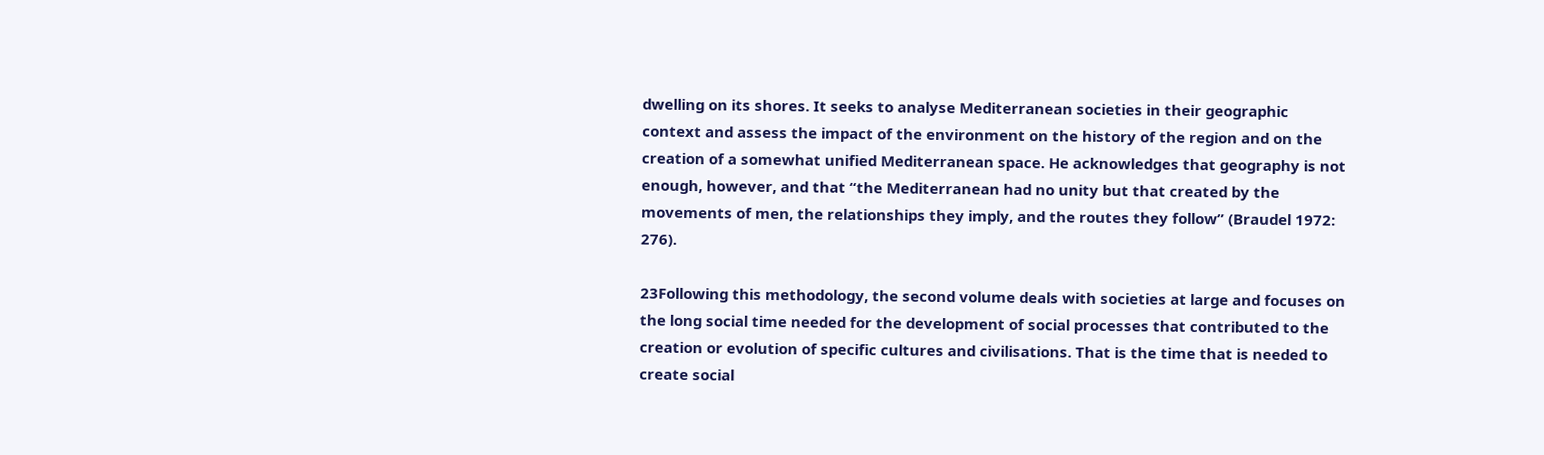dwelling on its shores. It seeks to analyse Mediterranean societies in their geographic context and assess the impact of the environment on the history of the region and on the creation of a somewhat unified Mediterranean space. He acknowledges that geography is not enough, however, and that “the Mediterranean had no unity but that created by the movements of men, the relationships they imply, and the routes they follow” (Braudel 1972: 276).

23Following this methodology, the second volume deals with societies at large and focuses on the long social time needed for the development of social processes that contributed to the creation or evolution of specific cultures and civilisations. That is the time that is needed to create social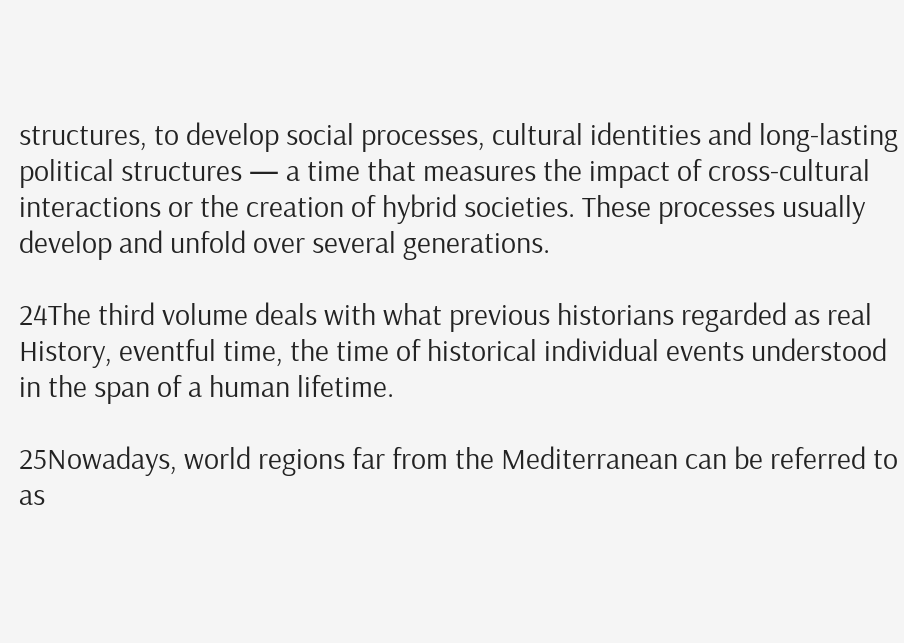structures, to develop social processes, cultural identities and long-lasting political structures — a time that measures the impact of cross-cultural interactions or the creation of hybrid societies. These processes usually develop and unfold over several generations.

24The third volume deals with what previous historians regarded as real History, eventful time, the time of historical individual events understood in the span of a human lifetime.

25Nowadays, world regions far from the Mediterranean can be referred to as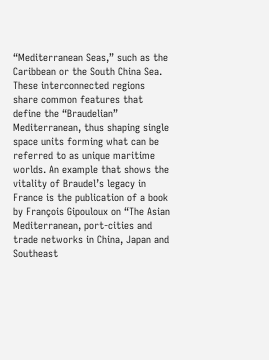“Mediterranean Seas,” such as the Caribbean or the South China Sea. These interconnected regions share common features that define the “Braudelian” Mediterranean, thus shaping single space units forming what can be referred to as unique maritime worlds. An example that shows the vitality of Braudel’s legacy in France is the publication of a book by François Gipouloux on “The Asian Mediterranean, port-cities and trade networks in China, Japan and Southeast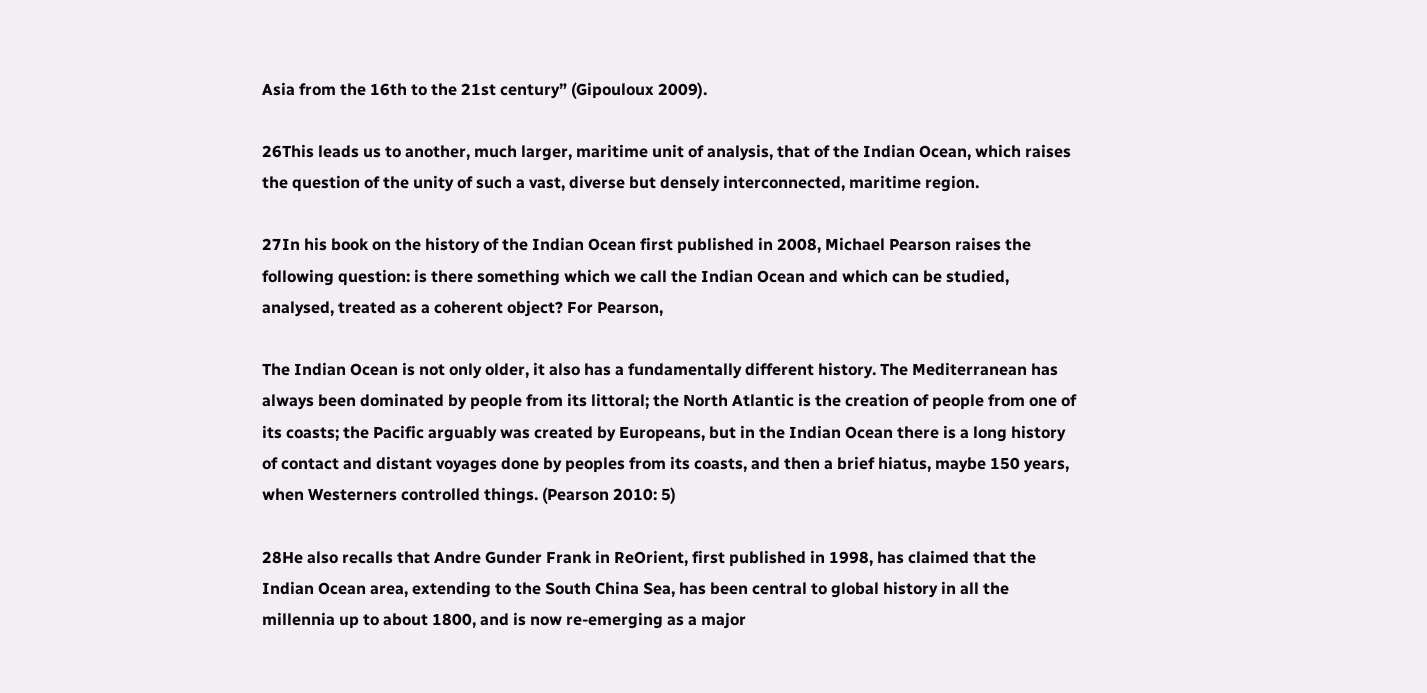Asia from the 16th to the 21st century” (Gipouloux 2009).

26This leads us to another, much larger, maritime unit of analysis, that of the Indian Ocean, which raises the question of the unity of such a vast, diverse but densely interconnected, maritime region.

27In his book on the history of the Indian Ocean first published in 2008, Michael Pearson raises the following question: is there something which we call the Indian Ocean and which can be studied, analysed, treated as a coherent object? For Pearson,

The Indian Ocean is not only older, it also has a fundamentally different history. The Mediterranean has always been dominated by people from its littoral; the North Atlantic is the creation of people from one of its coasts; the Pacific arguably was created by Europeans, but in the Indian Ocean there is a long history of contact and distant voyages done by peoples from its coasts, and then a brief hiatus, maybe 150 years, when Westerners controlled things. (Pearson 2010: 5)

28He also recalls that Andre Gunder Frank in ReOrient, first published in 1998, has claimed that the Indian Ocean area, extending to the South China Sea, has been central to global history in all the millennia up to about 1800, and is now re-emerging as a major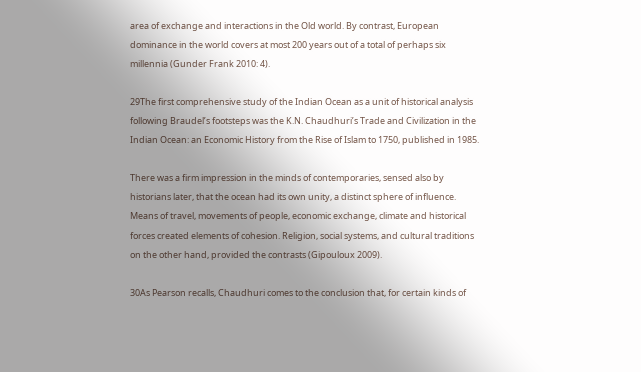area of exchange and interactions in the Old world. By contrast, European dominance in the world covers at most 200 years out of a total of perhaps six millennia (Gunder Frank 2010: 4).

29The first comprehensive study of the Indian Ocean as a unit of historical analysis following Braudel’s footsteps was the K.N. Chaudhuri’s Trade and Civilization in the Indian Ocean: an Economic History from the Rise of Islam to 1750, published in 1985.

There was a firm impression in the minds of contemporaries, sensed also by historians later, that the ocean had its own unity, a distinct sphere of influence. Means of travel, movements of people, economic exchange, climate and historical forces created elements of cohesion. Religion, social systems, and cultural traditions on the other hand, provided the contrasts (Gipouloux 2009).

30As Pearson recalls, Chaudhuri comes to the conclusion that, for certain kinds of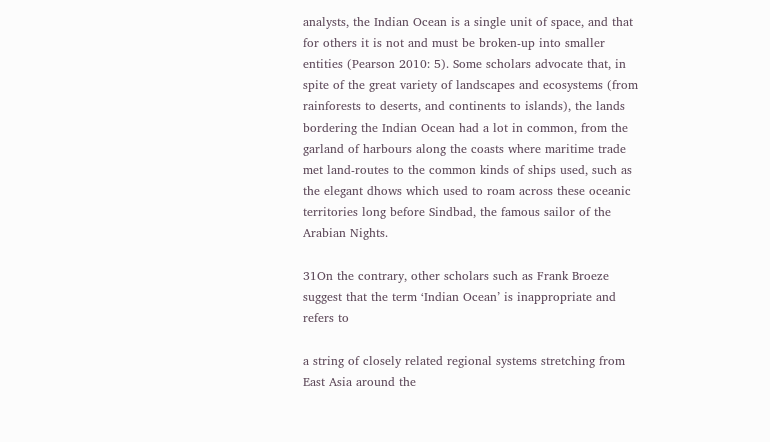analysts, the Indian Ocean is a single unit of space, and that for others it is not and must be broken-up into smaller entities (Pearson 2010: 5). Some scholars advocate that, in spite of the great variety of landscapes and ecosystems (from rainforests to deserts, and continents to islands), the lands bordering the Indian Ocean had a lot in common, from the garland of harbours along the coasts where maritime trade met land-routes to the common kinds of ships used, such as the elegant dhows which used to roam across these oceanic territories long before Sindbad, the famous sailor of the Arabian Nights.

31On the contrary, other scholars such as Frank Broeze suggest that the term ‘Indian Ocean’ is inappropriate and refers to

a string of closely related regional systems stretching from East Asia around the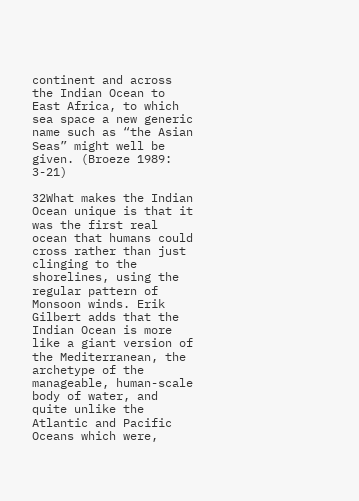continent and across the Indian Ocean to East Africa, to which sea space a new generic name such as “the Asian Seas” might well be given. (Broeze 1989: 3-21)

32What makes the Indian Ocean unique is that it was the first real ocean that humans could cross rather than just clinging to the shorelines, using the regular pattern of Monsoon winds. Erik Gilbert adds that the Indian Ocean is more like a giant version of the Mediterranean, the archetype of the manageable, human-scale body of water, and quite unlike the Atlantic and Pacific Oceans which were,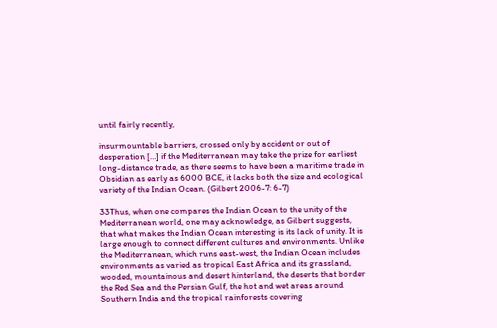until fairly recently,

insurmountable barriers, crossed only by accident or out of desperation […] if the Mediterranean may take the prize for earliest long-distance trade, as there seems to have been a maritime trade in Obsidian as early as 6000 BCE, it lacks both the size and ecological variety of the Indian Ocean. (Gilbert 2006-7: 6-7)

33Thus, when one compares the Indian Ocean to the unity of the Mediterranean world, one may acknowledge, as Gilbert suggests, that what makes the Indian Ocean interesting is its lack of unity. It is large enough to connect different cultures and environments. Unlike the Mediterranean, which runs east-west, the Indian Ocean includes environments as varied as tropical East Africa and its grassland, wooded, mountainous and desert hinterland, the deserts that border the Red Sea and the Persian Gulf, the hot and wet areas around Southern India and the tropical rainforests covering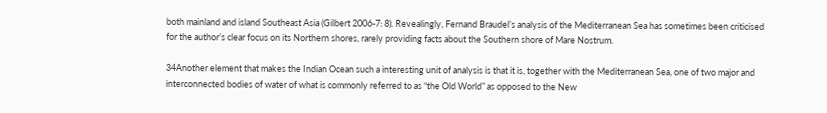both mainland and island Southeast Asia (Gilbert 2006-7: 8). Revealingly, Fernand Braudel’s analysis of the Mediterranean Sea has sometimes been criticised for the author’s clear focus on its Northern shores, rarely providing facts about the Southern shore of Mare Nostrum.

34Another element that makes the Indian Ocean such a interesting unit of analysis is that it is, together with the Mediterranean Sea, one of two major and interconnected bodies of water of what is commonly referred to as “the Old World” as opposed to the New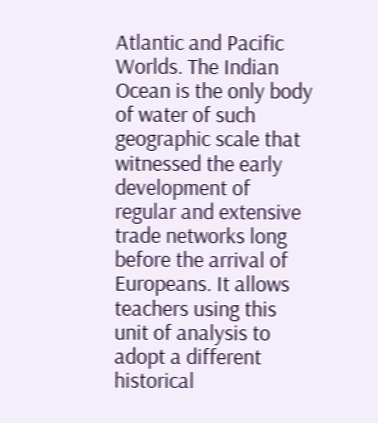Atlantic and Pacific Worlds. The Indian Ocean is the only body of water of such geographic scale that witnessed the early development of regular and extensive trade networks long before the arrival of Europeans. It allows teachers using this unit of analysis to adopt a different historical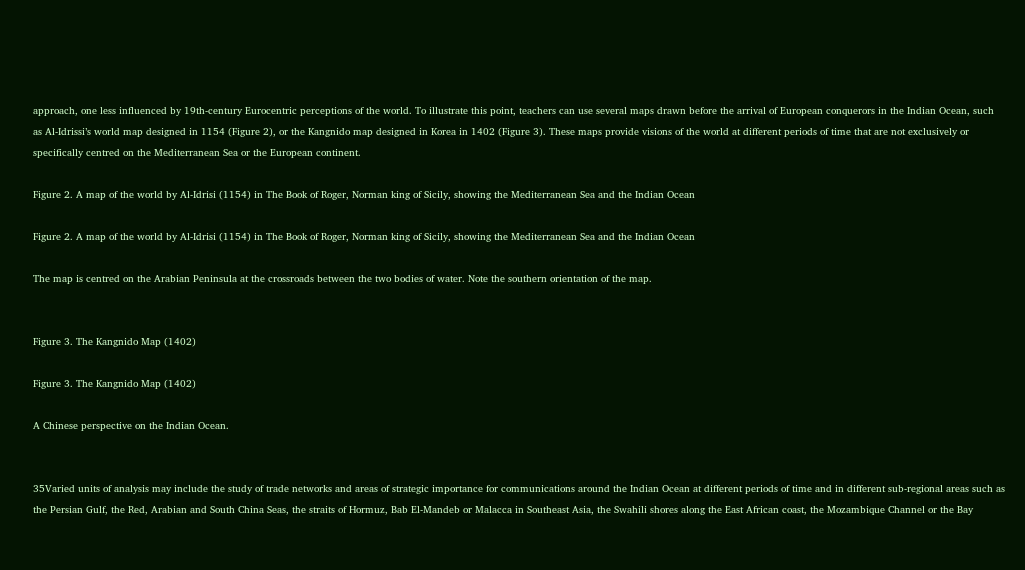approach, one less influenced by 19th-century Eurocentric perceptions of the world. To illustrate this point, teachers can use several maps drawn before the arrival of European conquerors in the Indian Ocean, such as Al-Idrissi’s world map designed in 1154 (Figure 2), or the Kangnido map designed in Korea in 1402 (Figure 3). These maps provide visions of the world at different periods of time that are not exclusively or specifically centred on the Mediterranean Sea or the European continent.

Figure 2. A map of the world by Al-Idrisi (1154) in The Book of Roger, Norman king of Sicily, showing the Mediterranean Sea and the Indian Ocean

Figure 2. A map of the world by Al-Idrisi (1154) in The Book of Roger, Norman king of Sicily, showing the Mediterranean Sea and the Indian Ocean

The map is centred on the Arabian Peninsula at the crossroads between the two bodies of water. Note the southern orientation of the map.


Figure 3. The Kangnido Map (1402)

Figure 3. The Kangnido Map (1402)

A Chinese perspective on the Indian Ocean.


35Varied units of analysis may include the study of trade networks and areas of strategic importance for communications around the Indian Ocean at different periods of time and in different sub-regional areas such as the Persian Gulf, the Red, Arabian and South China Seas, the straits of Hormuz, Bab El-Mandeb or Malacca in Southeast Asia, the Swahili shores along the East African coast, the Mozambique Channel or the Bay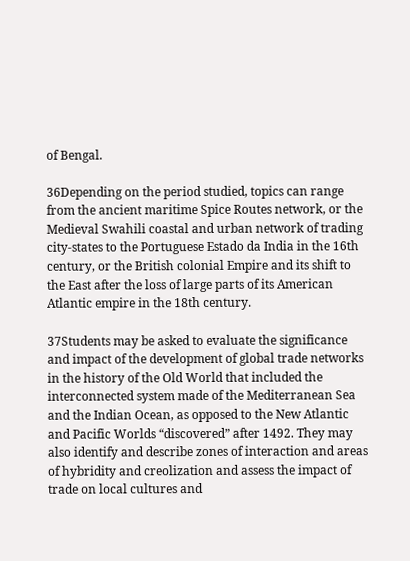of Bengal.

36Depending on the period studied, topics can range from the ancient maritime Spice Routes network, or the Medieval Swahili coastal and urban network of trading city-states to the Portuguese Estado da India in the 16th century, or the British colonial Empire and its shift to the East after the loss of large parts of its American Atlantic empire in the 18th century.

37Students may be asked to evaluate the significance and impact of the development of global trade networks in the history of the Old World that included the interconnected system made of the Mediterranean Sea and the Indian Ocean, as opposed to the New Atlantic and Pacific Worlds “discovered” after 1492. They may also identify and describe zones of interaction and areas of hybridity and creolization and assess the impact of trade on local cultures and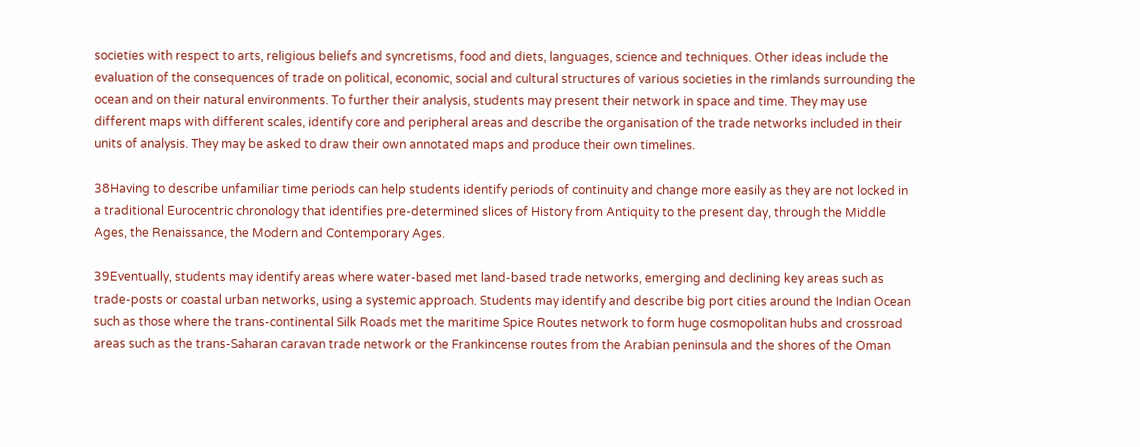societies with respect to arts, religious beliefs and syncretisms, food and diets, languages, science and techniques. Other ideas include the evaluation of the consequences of trade on political, economic, social and cultural structures of various societies in the rimlands surrounding the ocean and on their natural environments. To further their analysis, students may present their network in space and time. They may use different maps with different scales, identify core and peripheral areas and describe the organisation of the trade networks included in their units of analysis. They may be asked to draw their own annotated maps and produce their own timelines.

38Having to describe unfamiliar time periods can help students identify periods of continuity and change more easily as they are not locked in a traditional Eurocentric chronology that identifies pre-determined slices of History from Antiquity to the present day, through the Middle Ages, the Renaissance, the Modern and Contemporary Ages.

39Eventually, students may identify areas where water-based met land-based trade networks, emerging and declining key areas such as trade-posts or coastal urban networks, using a systemic approach. Students may identify and describe big port cities around the Indian Ocean such as those where the trans-continental Silk Roads met the maritime Spice Routes network to form huge cosmopolitan hubs and crossroad areas such as the trans-Saharan caravan trade network or the Frankincense routes from the Arabian peninsula and the shores of the Oman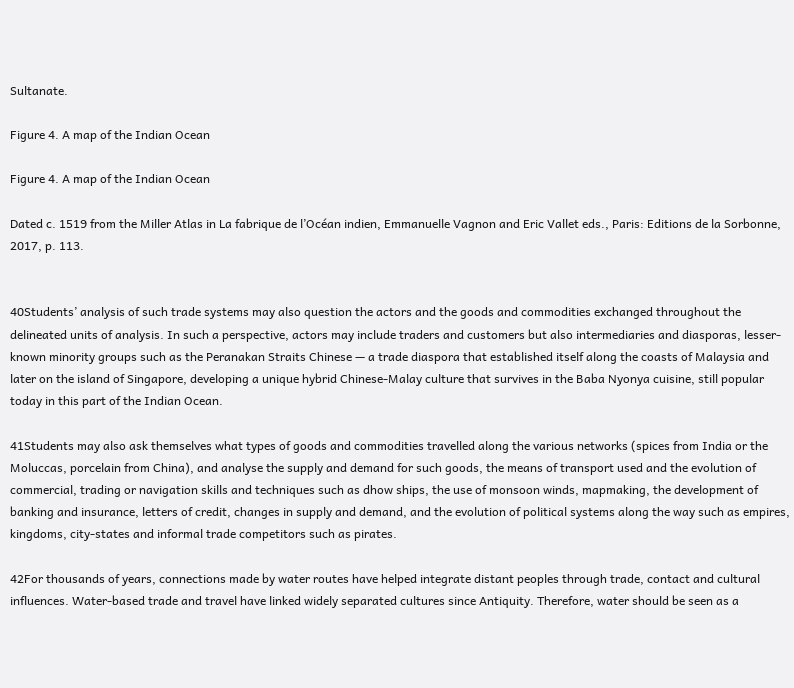Sultanate.

Figure 4. A map of the Indian Ocean

Figure 4. A map of the Indian Ocean

Dated c. 1519 from the Miller Atlas in La fabrique de l’Océan indien, Emmanuelle Vagnon and Eric Vallet eds., Paris: Editions de la Sorbonne, 2017, p. 113.


40Students’ analysis of such trade systems may also question the actors and the goods and commodities exchanged throughout the delineated units of analysis. In such a perspective, actors may include traders and customers but also intermediaries and diasporas, lesser-known minority groups such as the Peranakan Straits Chinese — a trade diaspora that established itself along the coasts of Malaysia and later on the island of Singapore, developing a unique hybrid Chinese-Malay culture that survives in the Baba Nyonya cuisine, still popular today in this part of the Indian Ocean.

41Students may also ask themselves what types of goods and commodities travelled along the various networks (spices from India or the Moluccas, porcelain from China), and analyse the supply and demand for such goods, the means of transport used and the evolution of commercial, trading or navigation skills and techniques such as dhow ships, the use of monsoon winds, mapmaking, the development of banking and insurance, letters of credit, changes in supply and demand, and the evolution of political systems along the way such as empires, kingdoms, city-states and informal trade competitors such as pirates.

42For thousands of years, connections made by water routes have helped integrate distant peoples through trade, contact and cultural influences. Water-based trade and travel have linked widely separated cultures since Antiquity. Therefore, water should be seen as a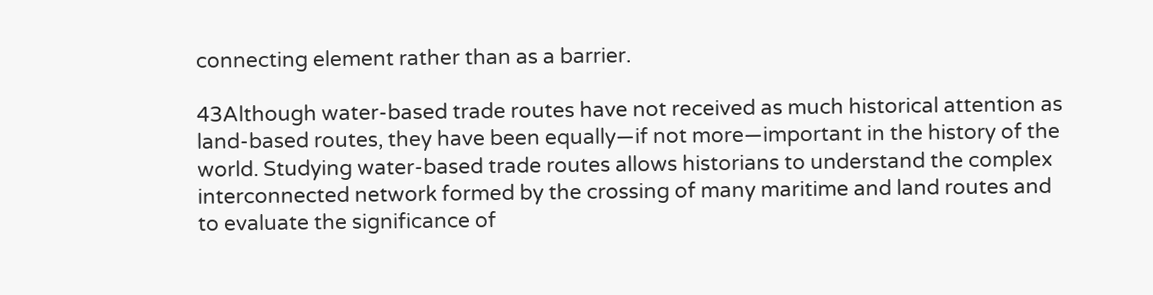connecting element rather than as a barrier.

43Although water-based trade routes have not received as much historical attention as land-based routes, they have been equally—if not more—important in the history of the world. Studying water-based trade routes allows historians to understand the complex interconnected network formed by the crossing of many maritime and land routes and to evaluate the significance of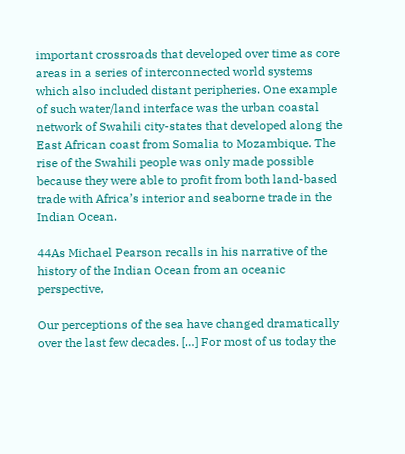important crossroads that developed over time as core areas in a series of interconnected world systems which also included distant peripheries. One example of such water/land interface was the urban coastal network of Swahili city-states that developed along the East African coast from Somalia to Mozambique. The rise of the Swahili people was only made possible because they were able to profit from both land-based trade with Africa’s interior and seaborne trade in the Indian Ocean.

44As Michael Pearson recalls in his narrative of the history of the Indian Ocean from an oceanic perspective,

Our perceptions of the sea have changed dramatically over the last few decades. […] For most of us today the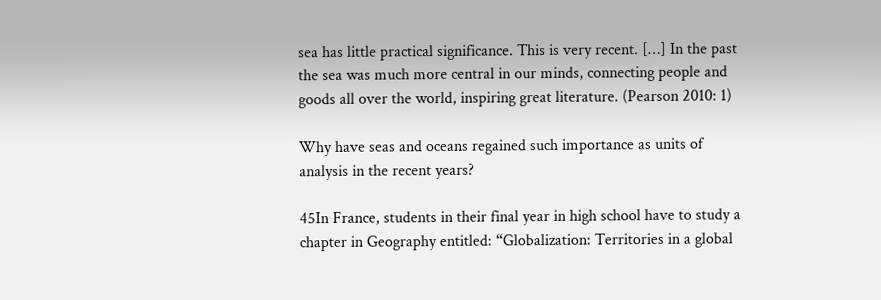sea has little practical significance. This is very recent. […] In the past the sea was much more central in our minds, connecting people and goods all over the world, inspiring great literature. (Pearson 2010: 1)

Why have seas and oceans regained such importance as units of analysis in the recent years?

45In France, students in their final year in high school have to study a chapter in Geography entitled: “Globalization: Territories in a global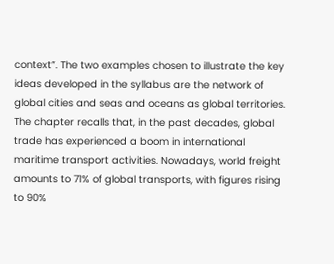context”. The two examples chosen to illustrate the key ideas developed in the syllabus are the network of global cities and seas and oceans as global territories. The chapter recalls that, in the past decades, global trade has experienced a boom in international maritime transport activities. Nowadays, world freight amounts to 71% of global transports, with figures rising to 90%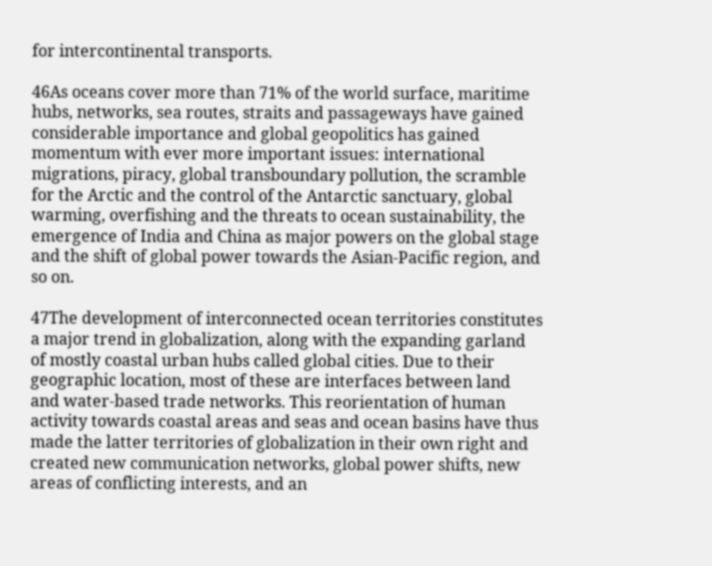for intercontinental transports.

46As oceans cover more than 71% of the world surface, maritime hubs, networks, sea routes, straits and passageways have gained considerable importance and global geopolitics has gained momentum with ever more important issues: international migrations, piracy, global transboundary pollution, the scramble for the Arctic and the control of the Antarctic sanctuary, global warming, overfishing and the threats to ocean sustainability, the emergence of India and China as major powers on the global stage and the shift of global power towards the Asian-Pacific region, and so on.

47The development of interconnected ocean territories constitutes a major trend in globalization, along with the expanding garland of mostly coastal urban hubs called global cities. Due to their geographic location, most of these are interfaces between land and water-based trade networks. This reorientation of human activity towards coastal areas and seas and ocean basins have thus made the latter territories of globalization in their own right and created new communication networks, global power shifts, new areas of conflicting interests, and an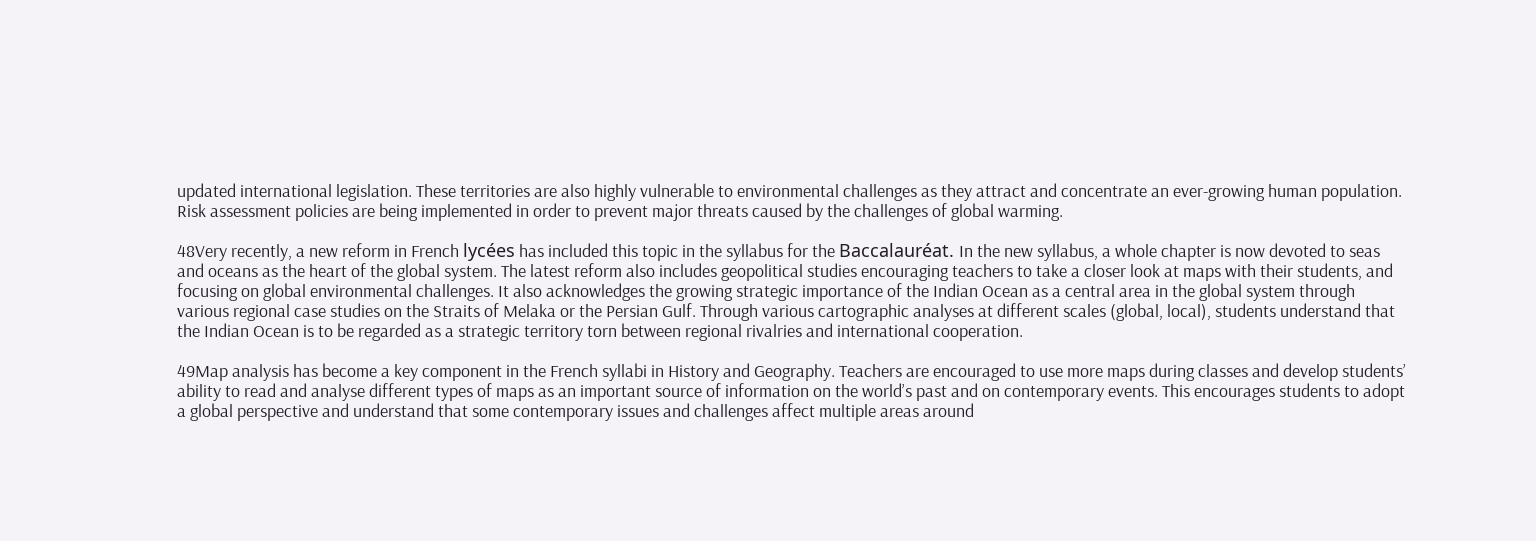updated international legislation. These territories are also highly vulnerable to environmental challenges as they attract and concentrate an ever-growing human population. Risk assessment policies are being implemented in order to prevent major threats caused by the challenges of global warming.

48Very recently, a new reform in French lycées has included this topic in the syllabus for the Baccalauréat. In the new syllabus, a whole chapter is now devoted to seas and oceans as the heart of the global system. The latest reform also includes geopolitical studies encouraging teachers to take a closer look at maps with their students, and focusing on global environmental challenges. It also acknowledges the growing strategic importance of the Indian Ocean as a central area in the global system through various regional case studies on the Straits of Melaka or the Persian Gulf. Through various cartographic analyses at different scales (global, local), students understand that the Indian Ocean is to be regarded as a strategic territory torn between regional rivalries and international cooperation.

49Map analysis has become a key component in the French syllabi in History and Geography. Teachers are encouraged to use more maps during classes and develop students’ ability to read and analyse different types of maps as an important source of information on the world’s past and on contemporary events. This encourages students to adopt a global perspective and understand that some contemporary issues and challenges affect multiple areas around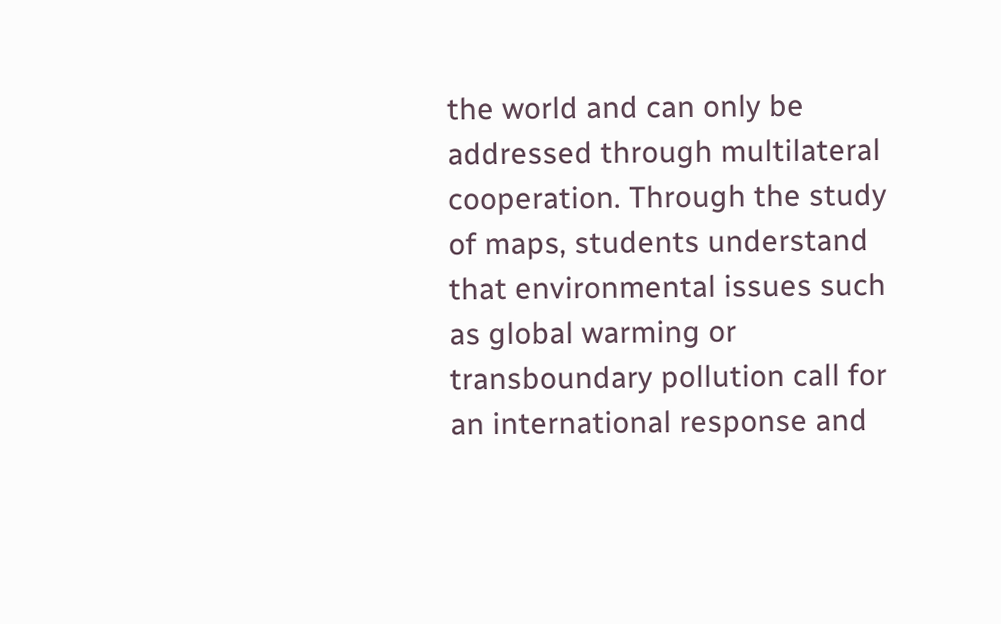the world and can only be addressed through multilateral cooperation. Through the study of maps, students understand that environmental issues such as global warming or transboundary pollution call for an international response and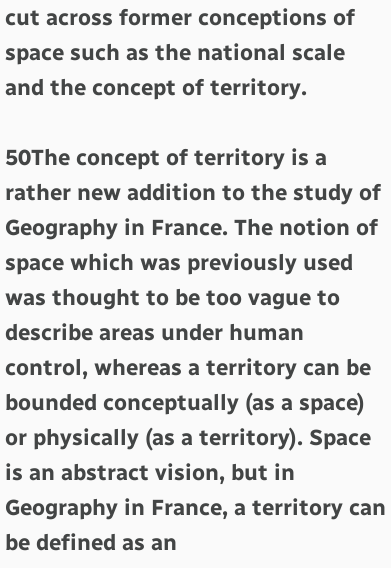cut across former conceptions of space such as the national scale and the concept of territory.

50The concept of territory is a rather new addition to the study of Geography in France. The notion of space which was previously used was thought to be too vague to describe areas under human control, whereas a territory can be bounded conceptually (as a space) or physically (as a territory). Space is an abstract vision, but in Geography in France, a territory can be defined as an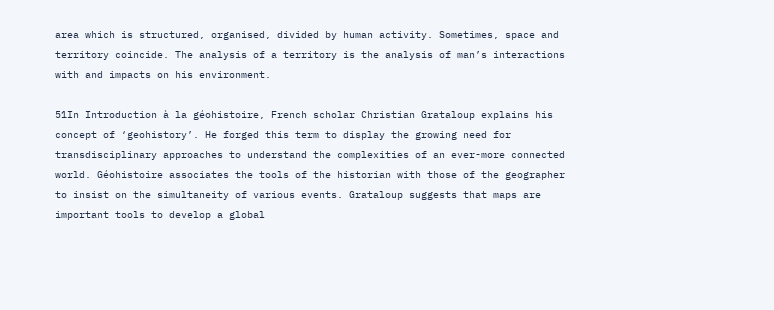area which is structured, organised, divided by human activity. Sometimes, space and territory coincide. The analysis of a territory is the analysis of man’s interactions with and impacts on his environment.

51In Introduction à la géohistoire, French scholar Christian Grataloup explains his concept of ‘geohistory’. He forged this term to display the growing need for transdisciplinary approaches to understand the complexities of an ever-more connected world. Géohistoire associates the tools of the historian with those of the geographer to insist on the simultaneity of various events. Grataloup suggests that maps are important tools to develop a global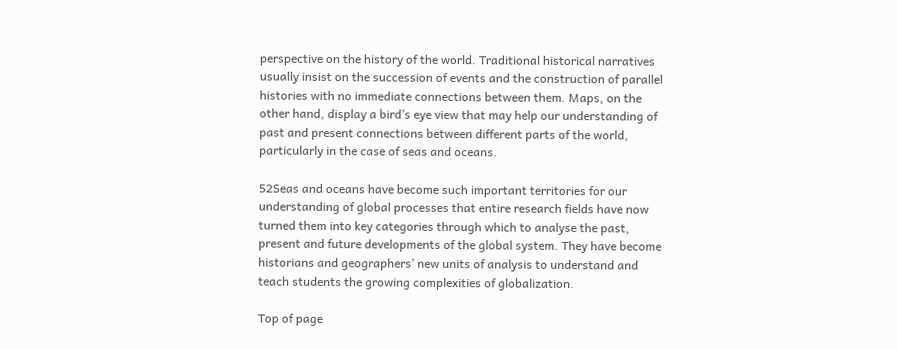perspective on the history of the world. Traditional historical narratives usually insist on the succession of events and the construction of parallel histories with no immediate connections between them. Maps, on the other hand, display a bird’s eye view that may help our understanding of past and present connections between different parts of the world, particularly in the case of seas and oceans.

52Seas and oceans have become such important territories for our understanding of global processes that entire research fields have now turned them into key categories through which to analyse the past, present and future developments of the global system. They have become historians and geographers’ new units of analysis to understand and teach students the growing complexities of globalization.

Top of page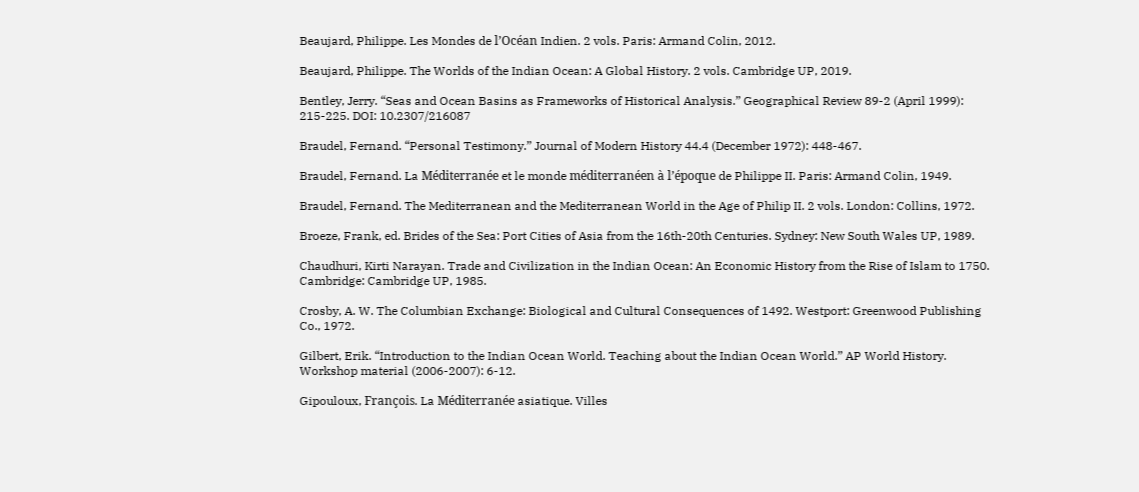Beaujard, Philippe. Les Mondes de l’Océan Indien. 2 vols. Paris: Armand Colin, 2012.

Beaujard, Philippe. The Worlds of the Indian Ocean: A Global History. 2 vols. Cambridge UP, 2019.

Bentley, Jerry. “Seas and Ocean Basins as Frameworks of Historical Analysis.” Geographical Review 89-2 (April 1999): 215-225. DOI: 10.2307/216087

Braudel, Fernand. “Personal Testimony.” Journal of Modern History 44.4 (December 1972): 448-467.

Braudel, Fernand. La Méditerranée et le monde méditerranéen à l’époque de Philippe II. Paris: Armand Colin, 1949.

Braudel, Fernand. The Mediterranean and the Mediterranean World in the Age of Philip II. 2 vols. London: Collins, 1972.

Broeze, Frank, ed. Brides of the Sea: Port Cities of Asia from the 16th-20th Centuries. Sydney: New South Wales UP, 1989.

Chaudhuri, Kirti Narayan. Trade and Civilization in the Indian Ocean: An Economic History from the Rise of Islam to 1750. Cambridge: Cambridge UP, 1985.

Crosby, A. W. The Columbian Exchange: Biological and Cultural Consequences of 1492. Westport: Greenwood Publishing Co., 1972.

Gilbert, Erik. “Introduction to the Indian Ocean World. Teaching about the Indian Ocean World.” AP World History. Workshop material (2006-2007): 6-12.

Gipouloux, François. La Méditerranée asiatique. Villes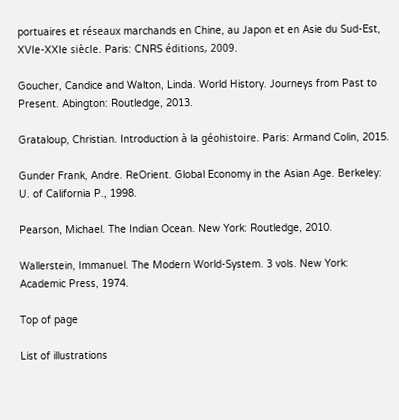portuaires et réseaux marchands en Chine, au Japon et en Asie du Sud-Est, XVIe-XXIe siècle. Paris: CNRS éditions, 2009.

Goucher, Candice and Walton, Linda. World History. Journeys from Past to Present. Abington: Routledge, 2013.

Grataloup, Christian. Introduction à la géohistoire. Paris: Armand Colin, 2015.

Gunder Frank, Andre. ReOrient. Global Economy in the Asian Age. Berkeley: U. of California P., 1998.

Pearson, Michael. The Indian Ocean. New York: Routledge, 2010.

Wallerstein, Immanuel. The Modern World-System. 3 vols. New York: Academic Press, 1974.

Top of page

List of illustrations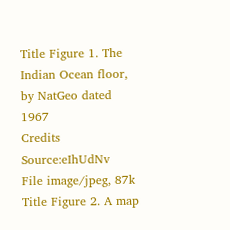Title Figure 1. The Indian Ocean floor, by NatGeo dated 1967
Credits Source:eIhUdNv
File image/jpeg, 87k
Title Figure 2. A map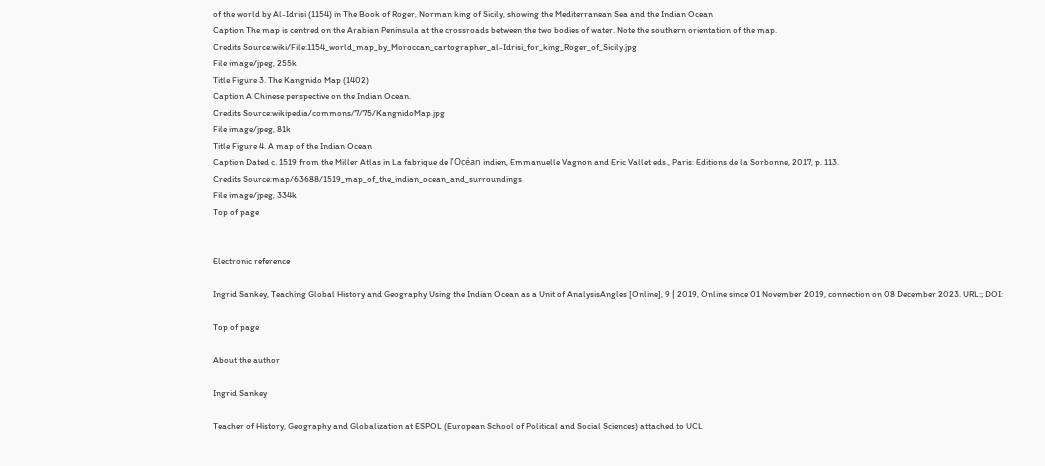of the world by Al-Idrisi (1154) in The Book of Roger, Norman king of Sicily, showing the Mediterranean Sea and the Indian Ocean
Caption The map is centred on the Arabian Peninsula at the crossroads between the two bodies of water. Note the southern orientation of the map.
Credits Source:wiki/File:1154_world_map_by_Moroccan_cartographer_al-Idrisi_for_king_Roger_of_Sicily.jpg
File image/jpeg, 255k
Title Figure 3. The Kangnido Map (1402)
Caption A Chinese perspective on the Indian Ocean.
Credits Source:wikipedia/commons/7/75/KangnidoMap.jpg
File image/jpeg, 81k
Title Figure 4. A map of the Indian Ocean
Caption Dated c. 1519 from the Miller Atlas in La fabrique de l’Océan indien, Emmanuelle Vagnon and Eric Vallet eds., Paris: Editions de la Sorbonne, 2017, p. 113.
Credits Source:map/63688/1519_map_of_the_indian_ocean_and_surroundings
File image/jpeg, 334k
Top of page


Electronic reference

Ingrid Sankey, Teaching Global History and Geography Using the Indian Ocean as a Unit of AnalysisAngles [Online], 9 | 2019, Online since 01 November 2019, connection on 08 December 2023. URL:; DOI:

Top of page

About the author

Ingrid Sankey

Teacher of History, Geography and Globalization at ESPOL (European School of Political and Social Sciences) attached to UCL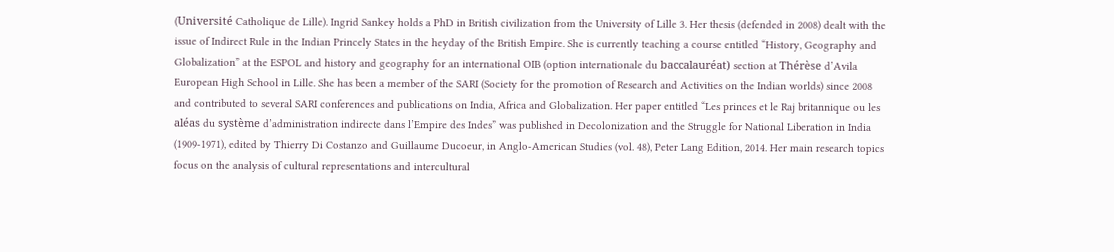(Université Catholique de Lille). Ingrid Sankey holds a PhD in British civilization from the University of Lille 3. Her thesis (defended in 2008) dealt with the issue of Indirect Rule in the Indian Princely States in the heyday of the British Empire. She is currently teaching a course entitled “History, Geography and Globalization” at the ESPOL and history and geography for an international OIB (option internationale du baccalauréat) section at Thérèse d’Avila European High School in Lille. She has been a member of the SARI (Society for the promotion of Research and Activities on the Indian worlds) since 2008 and contributed to several SARI conferences and publications on India, Africa and Globalization. Her paper entitled “Les princes et le Raj britannique ou les aléas du système d’administration indirecte dans l’Empire des Indes” was published in Decolonization and the Struggle for National Liberation in India (1909-1971), edited by Thierry Di Costanzo and Guillaume Ducoeur, in Anglo-American Studies (vol. 48), Peter Lang Edition, 2014. Her main research topics focus on the analysis of cultural representations and intercultural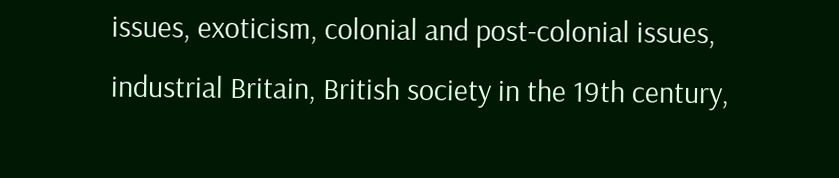issues, exoticism, colonial and post-colonial issues, industrial Britain, British society in the 19th century,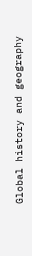Global history and geography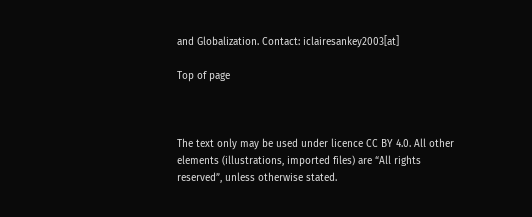and Globalization. Contact: iclairesankey2003[at]

Top of page



The text only may be used under licence CC BY 4.0. All other elements (illustrations, imported files) are “All rights reserved”, unless otherwise stated.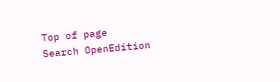Top of page
Search OpenEdition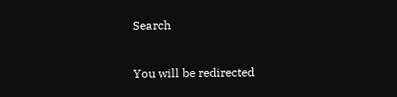Search

You will be redirected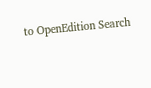to OpenEdition Search